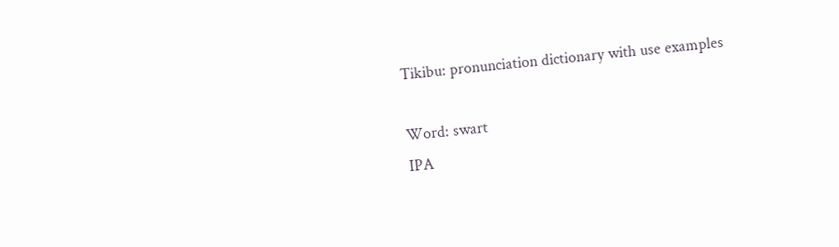Tikibu: pronunciation dictionary with use examples

Word: swart
IPA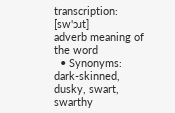transcription: [sw'ɔɹt]
adverb meaning of the word
  • Synonyms: dark-skinned, dusky, swart, swarthy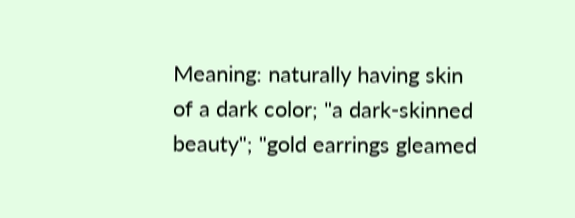Meaning: naturally having skin of a dark color; "a dark-skinned beauty"; "gold earrings gleamed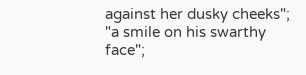against her dusky cheeks"; "a smile on his swarthy face";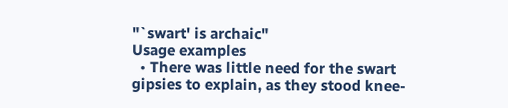"`swart' is archaic"
Usage examples
  • There was little need for the swart gipsies to explain, as they stood knee-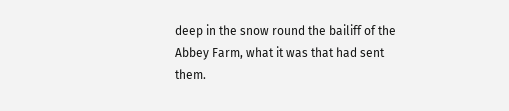deep in the snow round the bailiff of the Abbey Farm, what it was that had sent them.